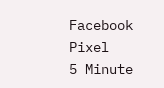Facebook Pixel
5 Minute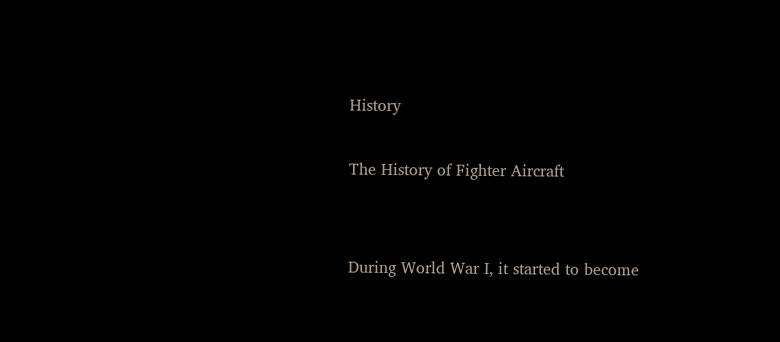History

The History of Fighter Aircraft


During World War I, it started to become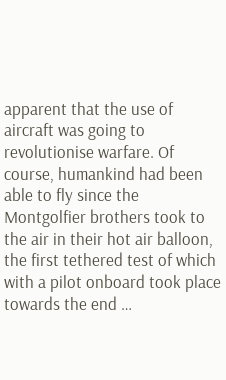apparent that the use of aircraft was going to revolutionise warfare. Of course, humankind had been able to fly since the Montgolfier brothers took to the air in their hot air balloon, the first tethered test of which with a pilot onboard took place towards the end …